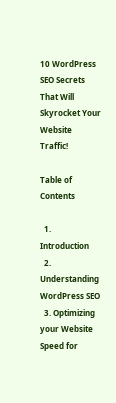10 WordPress SEO Secrets That Will Skyrocket Your Website Traffic!

Table of Contents

  1. Introduction
  2. Understanding WordPress SEO
  3. Optimizing your Website Speed for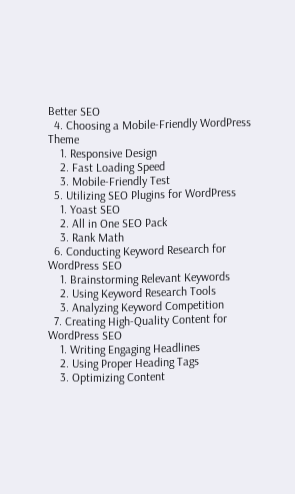Better SEO
  4. Choosing a Mobile-Friendly WordPress Theme
    1. Responsive Design
    2. Fast Loading Speed
    3. Mobile-Friendly Test
  5. Utilizing SEO Plugins for WordPress
    1. Yoast SEO
    2. All in One SEO Pack
    3. Rank Math
  6. Conducting Keyword Research for WordPress SEO
    1. Brainstorming Relevant Keywords
    2. Using Keyword Research Tools
    3. Analyzing Keyword Competition
  7. Creating High-Quality Content for WordPress SEO
    1. Writing Engaging Headlines
    2. Using Proper Heading Tags
    3. Optimizing Content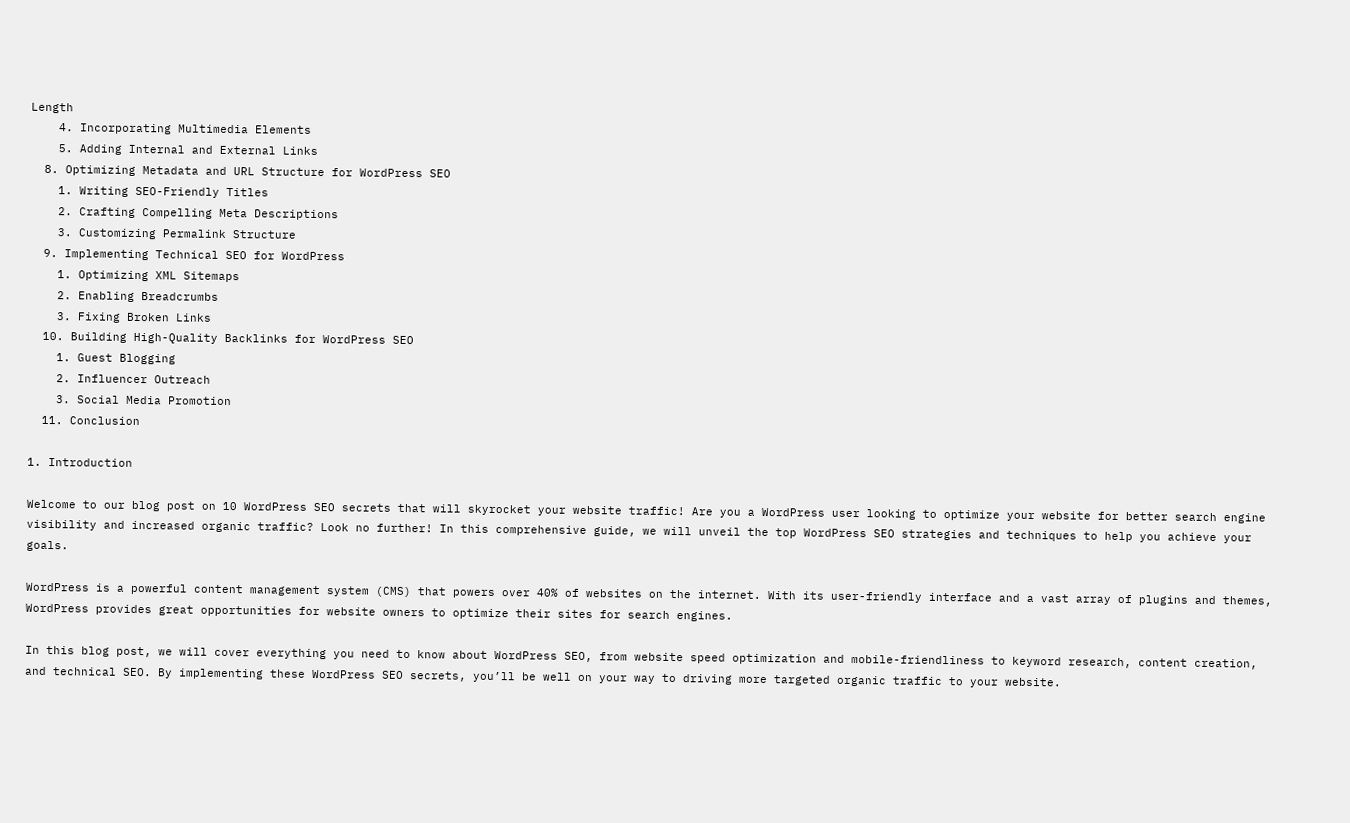Length
    4. Incorporating Multimedia Elements
    5. Adding Internal and External Links
  8. Optimizing Metadata and URL Structure for WordPress SEO
    1. Writing SEO-Friendly Titles
    2. Crafting Compelling Meta Descriptions
    3. Customizing Permalink Structure
  9. Implementing Technical SEO for WordPress
    1. Optimizing XML Sitemaps
    2. Enabling Breadcrumbs
    3. Fixing Broken Links
  10. Building High-Quality Backlinks for WordPress SEO
    1. Guest Blogging
    2. Influencer Outreach
    3. Social Media Promotion
  11. Conclusion

1. Introduction

Welcome to our blog post on 10 WordPress SEO secrets that will skyrocket your website traffic! Are you a WordPress user looking to optimize your website for better search engine visibility and increased organic traffic? Look no further! In this comprehensive guide, we will unveil the top WordPress SEO strategies and techniques to help you achieve your goals.

WordPress is a powerful content management system (CMS) that powers over 40% of websites on the internet. With its user-friendly interface and a vast array of plugins and themes, WordPress provides great opportunities for website owners to optimize their sites for search engines.

In this blog post, we will cover everything you need to know about WordPress SEO, from website speed optimization and mobile-friendliness to keyword research, content creation, and technical SEO. By implementing these WordPress SEO secrets, you’ll be well on your way to driving more targeted organic traffic to your website.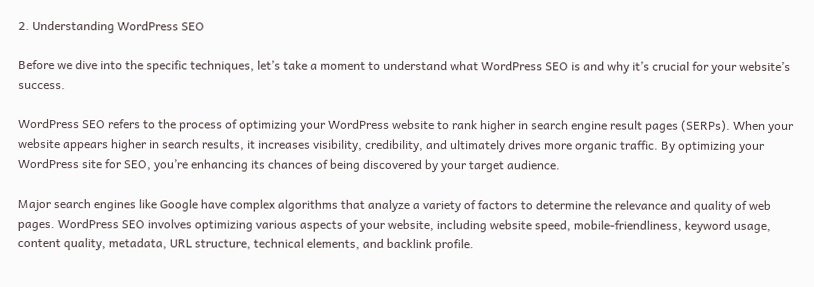2. Understanding WordPress SEO

Before we dive into the specific techniques, let’s take a moment to understand what WordPress SEO is and why it’s crucial for your website’s success.

WordPress SEO refers to the process of optimizing your WordPress website to rank higher in search engine result pages (SERPs). When your website appears higher in search results, it increases visibility, credibility, and ultimately drives more organic traffic. By optimizing your WordPress site for SEO, you’re enhancing its chances of being discovered by your target audience.

Major search engines like Google have complex algorithms that analyze a variety of factors to determine the relevance and quality of web pages. WordPress SEO involves optimizing various aspects of your website, including website speed, mobile-friendliness, keyword usage, content quality, metadata, URL structure, technical elements, and backlink profile.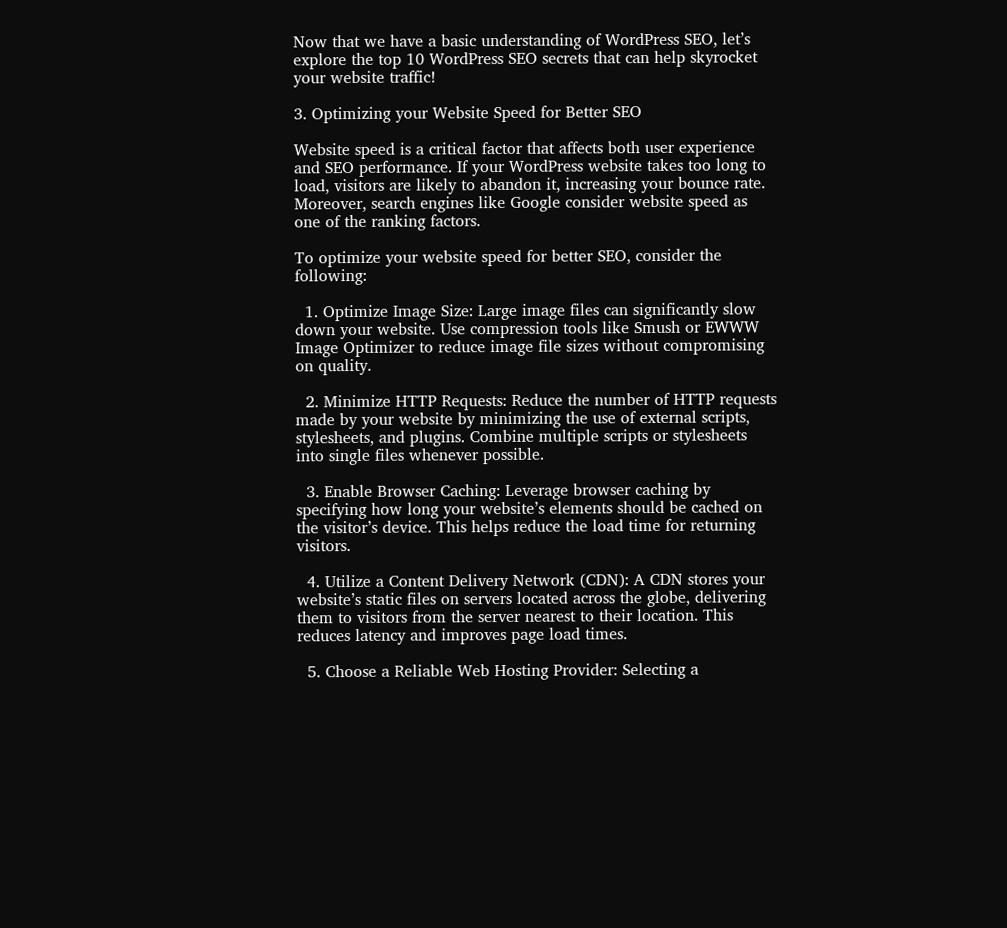Now that we have a basic understanding of WordPress SEO, let’s explore the top 10 WordPress SEO secrets that can help skyrocket your website traffic!

3. Optimizing your Website Speed for Better SEO

Website speed is a critical factor that affects both user experience and SEO performance. If your WordPress website takes too long to load, visitors are likely to abandon it, increasing your bounce rate. Moreover, search engines like Google consider website speed as one of the ranking factors.

To optimize your website speed for better SEO, consider the following:

  1. Optimize Image Size: Large image files can significantly slow down your website. Use compression tools like Smush or EWWW Image Optimizer to reduce image file sizes without compromising on quality.

  2. Minimize HTTP Requests: Reduce the number of HTTP requests made by your website by minimizing the use of external scripts, stylesheets, and plugins. Combine multiple scripts or stylesheets into single files whenever possible.

  3. Enable Browser Caching: Leverage browser caching by specifying how long your website’s elements should be cached on the visitor’s device. This helps reduce the load time for returning visitors.

  4. Utilize a Content Delivery Network (CDN): A CDN stores your website’s static files on servers located across the globe, delivering them to visitors from the server nearest to their location. This reduces latency and improves page load times.

  5. Choose a Reliable Web Hosting Provider: Selecting a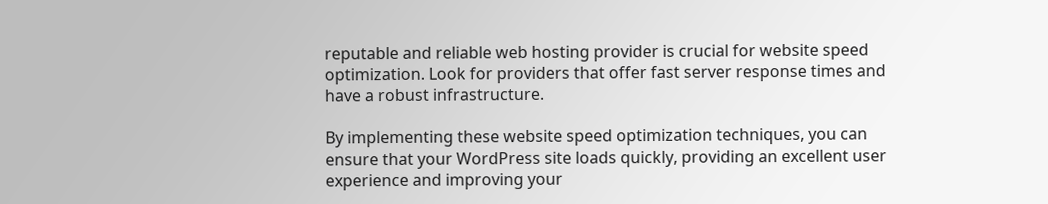reputable and reliable web hosting provider is crucial for website speed optimization. Look for providers that offer fast server response times and have a robust infrastructure.

By implementing these website speed optimization techniques, you can ensure that your WordPress site loads quickly, providing an excellent user experience and improving your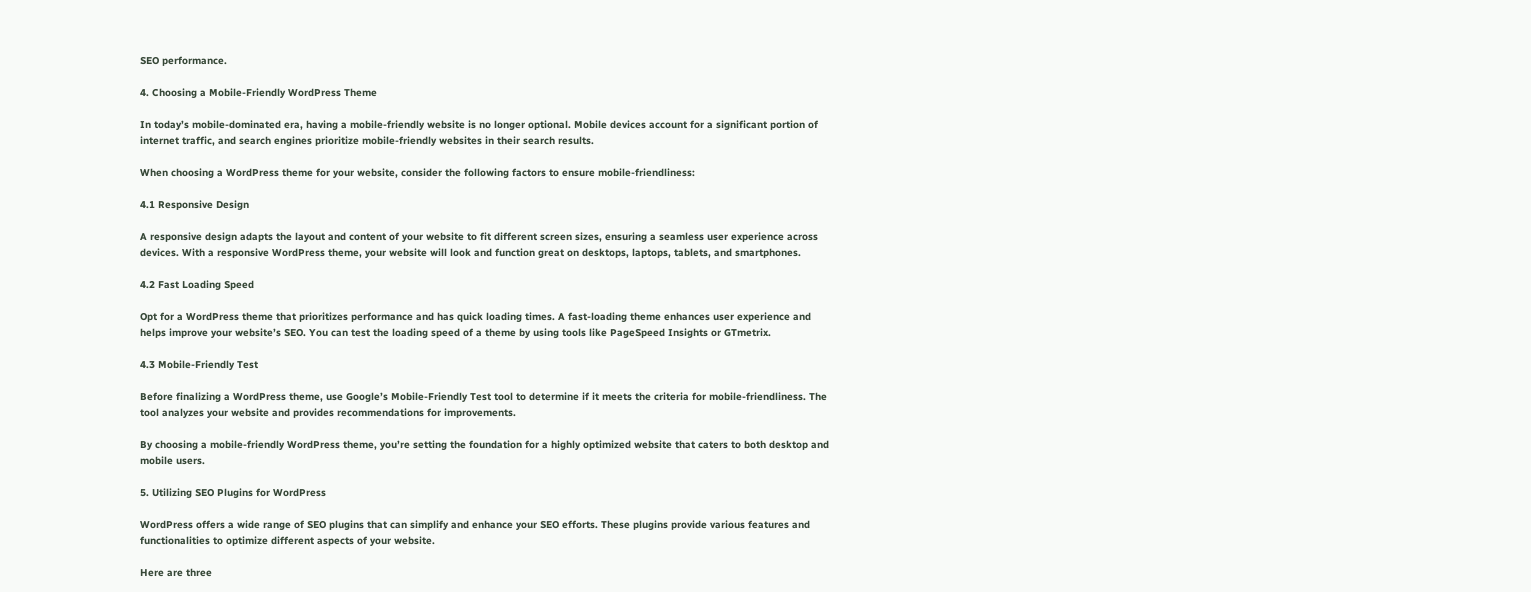SEO performance.

4. Choosing a Mobile-Friendly WordPress Theme

In today’s mobile-dominated era, having a mobile-friendly website is no longer optional. Mobile devices account for a significant portion of internet traffic, and search engines prioritize mobile-friendly websites in their search results.

When choosing a WordPress theme for your website, consider the following factors to ensure mobile-friendliness:

4.1 Responsive Design

A responsive design adapts the layout and content of your website to fit different screen sizes, ensuring a seamless user experience across devices. With a responsive WordPress theme, your website will look and function great on desktops, laptops, tablets, and smartphones.

4.2 Fast Loading Speed

Opt for a WordPress theme that prioritizes performance and has quick loading times. A fast-loading theme enhances user experience and helps improve your website’s SEO. You can test the loading speed of a theme by using tools like PageSpeed Insights or GTmetrix.

4.3 Mobile-Friendly Test

Before finalizing a WordPress theme, use Google’s Mobile-Friendly Test tool to determine if it meets the criteria for mobile-friendliness. The tool analyzes your website and provides recommendations for improvements.

By choosing a mobile-friendly WordPress theme, you’re setting the foundation for a highly optimized website that caters to both desktop and mobile users.

5. Utilizing SEO Plugins for WordPress

WordPress offers a wide range of SEO plugins that can simplify and enhance your SEO efforts. These plugins provide various features and functionalities to optimize different aspects of your website.

Here are three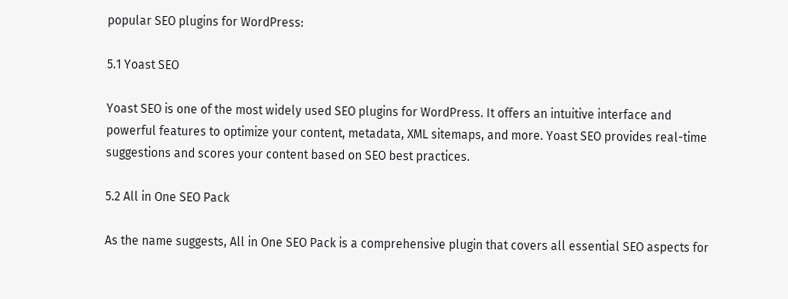popular SEO plugins for WordPress:

5.1 Yoast SEO

Yoast SEO is one of the most widely used SEO plugins for WordPress. It offers an intuitive interface and powerful features to optimize your content, metadata, XML sitemaps, and more. Yoast SEO provides real-time suggestions and scores your content based on SEO best practices.

5.2 All in One SEO Pack

As the name suggests, All in One SEO Pack is a comprehensive plugin that covers all essential SEO aspects for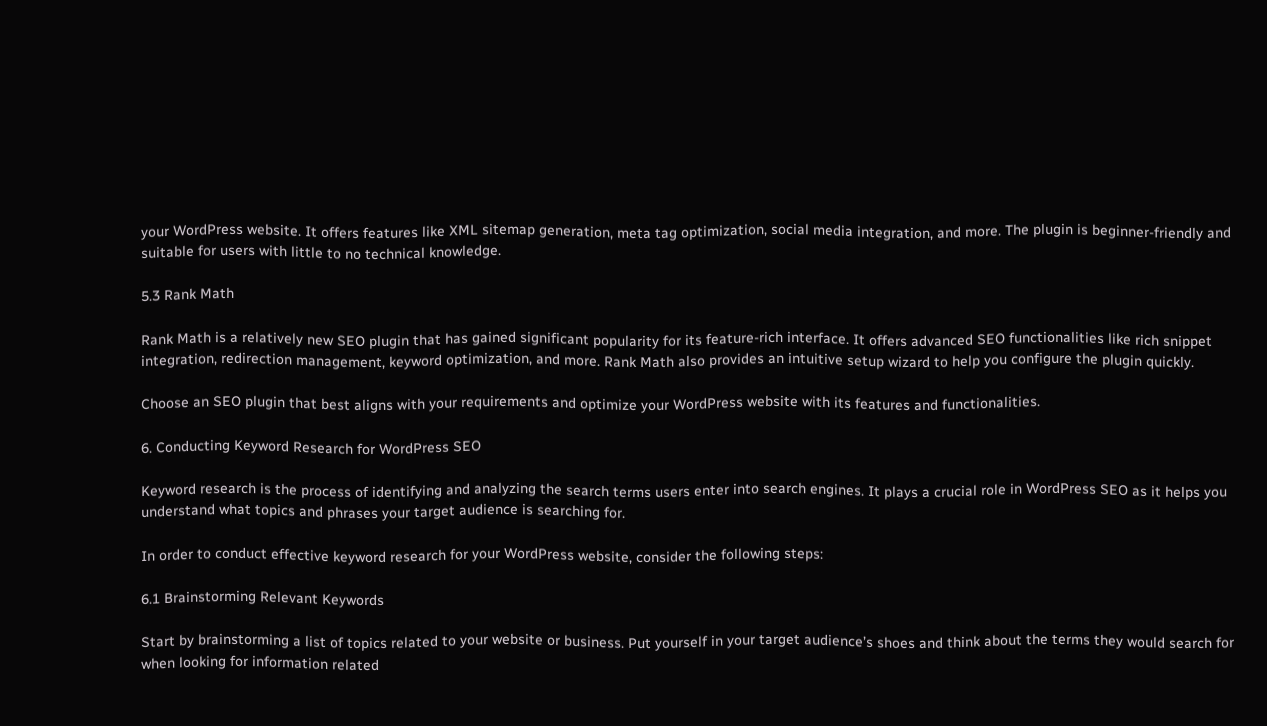your WordPress website. It offers features like XML sitemap generation, meta tag optimization, social media integration, and more. The plugin is beginner-friendly and suitable for users with little to no technical knowledge.

5.3 Rank Math

Rank Math is a relatively new SEO plugin that has gained significant popularity for its feature-rich interface. It offers advanced SEO functionalities like rich snippet integration, redirection management, keyword optimization, and more. Rank Math also provides an intuitive setup wizard to help you configure the plugin quickly.

Choose an SEO plugin that best aligns with your requirements and optimize your WordPress website with its features and functionalities.

6. Conducting Keyword Research for WordPress SEO

Keyword research is the process of identifying and analyzing the search terms users enter into search engines. It plays a crucial role in WordPress SEO as it helps you understand what topics and phrases your target audience is searching for.

In order to conduct effective keyword research for your WordPress website, consider the following steps:

6.1 Brainstorming Relevant Keywords

Start by brainstorming a list of topics related to your website or business. Put yourself in your target audience’s shoes and think about the terms they would search for when looking for information related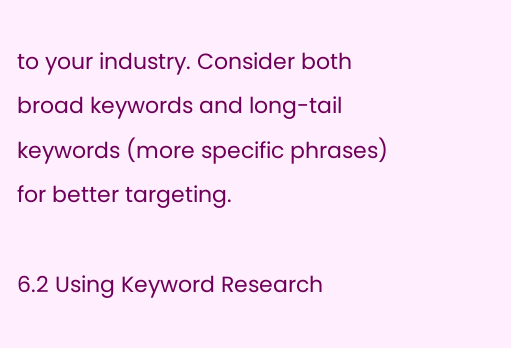to your industry. Consider both broad keywords and long-tail keywords (more specific phrases) for better targeting.

6.2 Using Keyword Research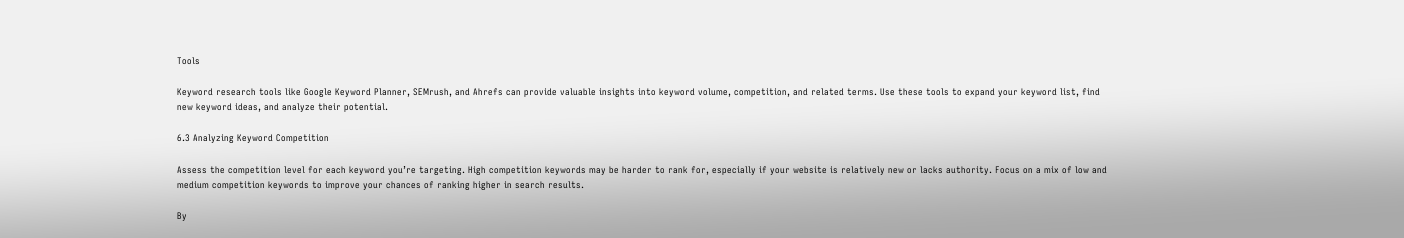Tools

Keyword research tools like Google Keyword Planner, SEMrush, and Ahrefs can provide valuable insights into keyword volume, competition, and related terms. Use these tools to expand your keyword list, find new keyword ideas, and analyze their potential.

6.3 Analyzing Keyword Competition

Assess the competition level for each keyword you’re targeting. High competition keywords may be harder to rank for, especially if your website is relatively new or lacks authority. Focus on a mix of low and medium competition keywords to improve your chances of ranking higher in search results.

By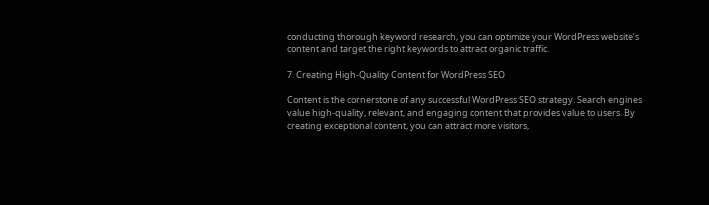conducting thorough keyword research, you can optimize your WordPress website’s content and target the right keywords to attract organic traffic.

7. Creating High-Quality Content for WordPress SEO

Content is the cornerstone of any successful WordPress SEO strategy. Search engines value high-quality, relevant, and engaging content that provides value to users. By creating exceptional content, you can attract more visitors,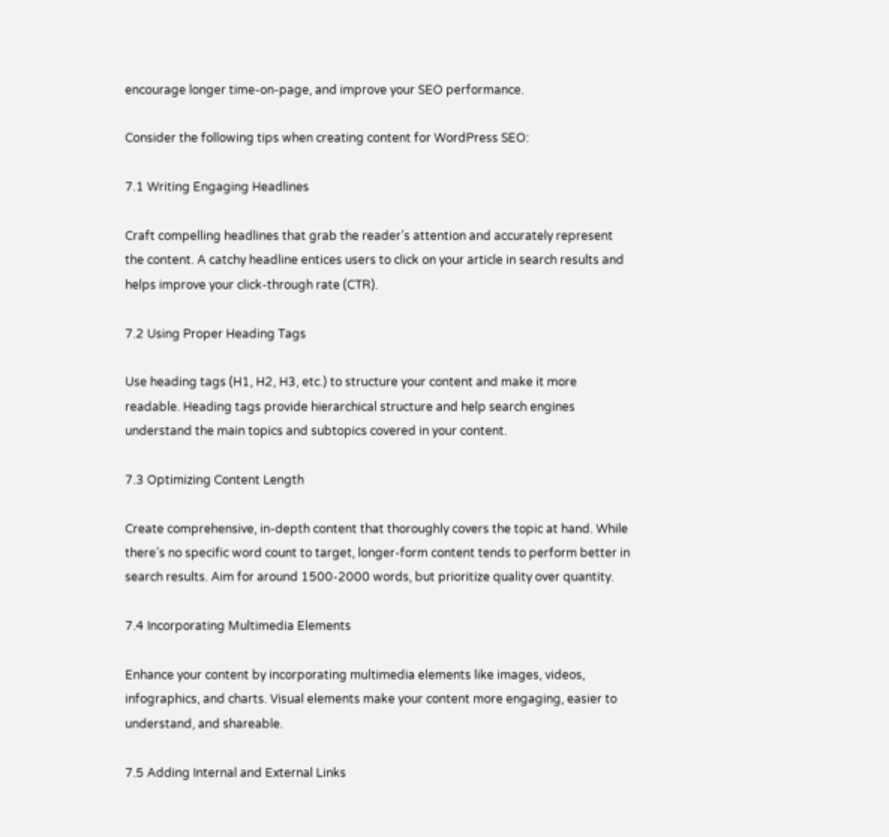encourage longer time-on-page, and improve your SEO performance.

Consider the following tips when creating content for WordPress SEO:

7.1 Writing Engaging Headlines

Craft compelling headlines that grab the reader’s attention and accurately represent the content. A catchy headline entices users to click on your article in search results and helps improve your click-through rate (CTR).

7.2 Using Proper Heading Tags

Use heading tags (H1, H2, H3, etc.) to structure your content and make it more readable. Heading tags provide hierarchical structure and help search engines understand the main topics and subtopics covered in your content.

7.3 Optimizing Content Length

Create comprehensive, in-depth content that thoroughly covers the topic at hand. While there’s no specific word count to target, longer-form content tends to perform better in search results. Aim for around 1500-2000 words, but prioritize quality over quantity.

7.4 Incorporating Multimedia Elements

Enhance your content by incorporating multimedia elements like images, videos, infographics, and charts. Visual elements make your content more engaging, easier to understand, and shareable.

7.5 Adding Internal and External Links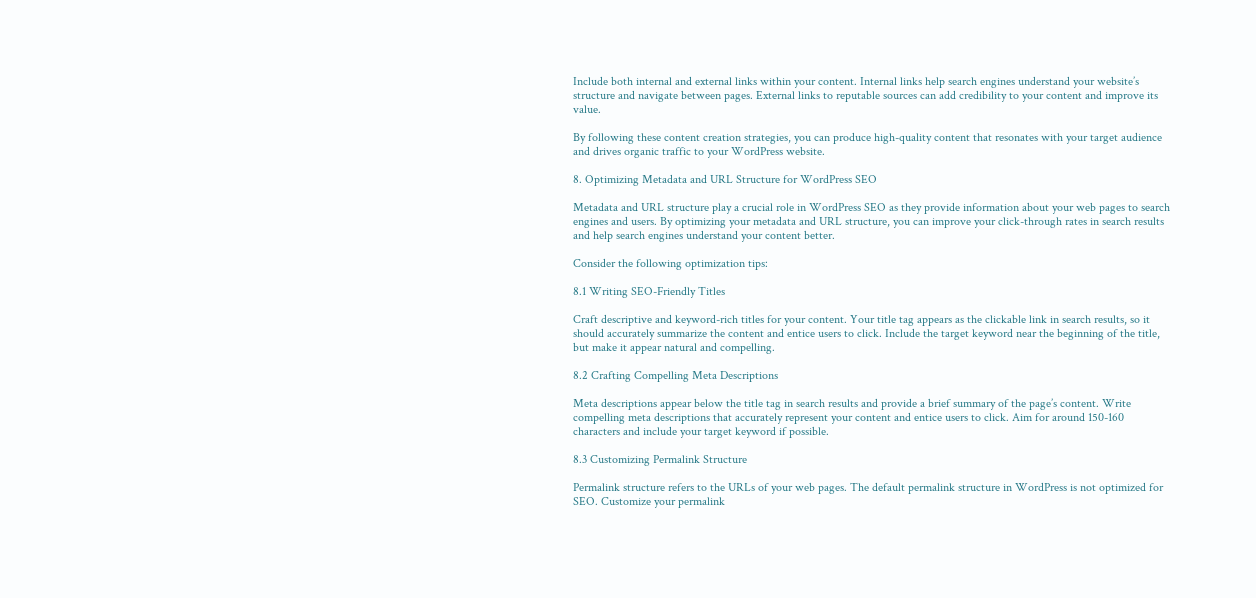Include both internal and external links within your content. Internal links help search engines understand your website’s structure and navigate between pages. External links to reputable sources can add credibility to your content and improve its value.

By following these content creation strategies, you can produce high-quality content that resonates with your target audience and drives organic traffic to your WordPress website.

8. Optimizing Metadata and URL Structure for WordPress SEO

Metadata and URL structure play a crucial role in WordPress SEO as they provide information about your web pages to search engines and users. By optimizing your metadata and URL structure, you can improve your click-through rates in search results and help search engines understand your content better.

Consider the following optimization tips:

8.1 Writing SEO-Friendly Titles

Craft descriptive and keyword-rich titles for your content. Your title tag appears as the clickable link in search results, so it should accurately summarize the content and entice users to click. Include the target keyword near the beginning of the title, but make it appear natural and compelling.

8.2 Crafting Compelling Meta Descriptions

Meta descriptions appear below the title tag in search results and provide a brief summary of the page’s content. Write compelling meta descriptions that accurately represent your content and entice users to click. Aim for around 150-160 characters and include your target keyword if possible.

8.3 Customizing Permalink Structure

Permalink structure refers to the URLs of your web pages. The default permalink structure in WordPress is not optimized for SEO. Customize your permalink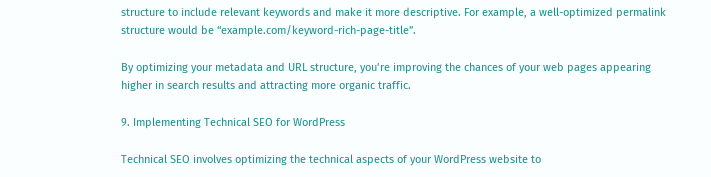structure to include relevant keywords and make it more descriptive. For example, a well-optimized permalink structure would be “example.com/keyword-rich-page-title”.

By optimizing your metadata and URL structure, you’re improving the chances of your web pages appearing higher in search results and attracting more organic traffic.

9. Implementing Technical SEO for WordPress

Technical SEO involves optimizing the technical aspects of your WordPress website to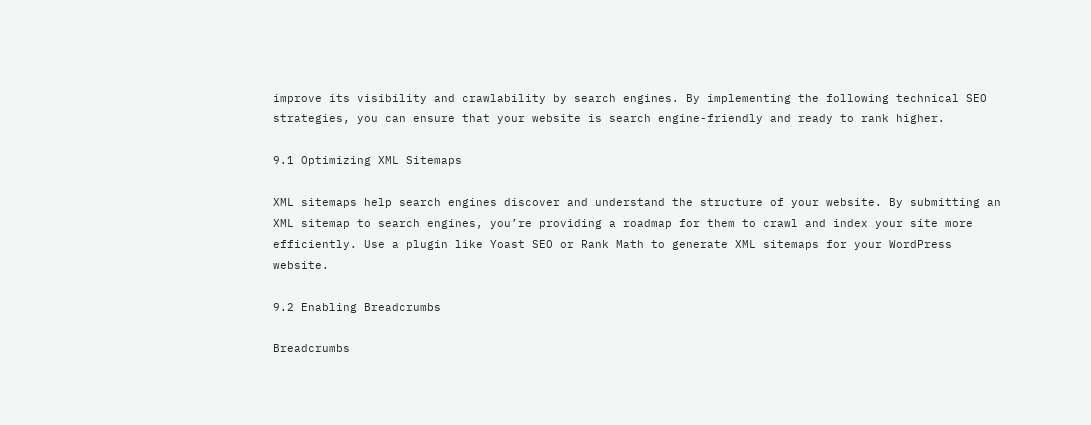improve its visibility and crawlability by search engines. By implementing the following technical SEO strategies, you can ensure that your website is search engine-friendly and ready to rank higher.

9.1 Optimizing XML Sitemaps

XML sitemaps help search engines discover and understand the structure of your website. By submitting an XML sitemap to search engines, you’re providing a roadmap for them to crawl and index your site more efficiently. Use a plugin like Yoast SEO or Rank Math to generate XML sitemaps for your WordPress website.

9.2 Enabling Breadcrumbs

Breadcrumbs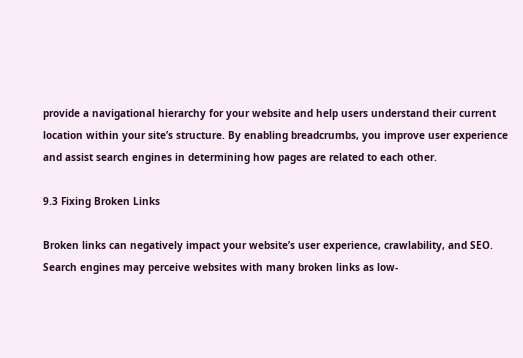provide a navigational hierarchy for your website and help users understand their current location within your site’s structure. By enabling breadcrumbs, you improve user experience and assist search engines in determining how pages are related to each other.

9.3 Fixing Broken Links

Broken links can negatively impact your website’s user experience, crawlability, and SEO. Search engines may perceive websites with many broken links as low-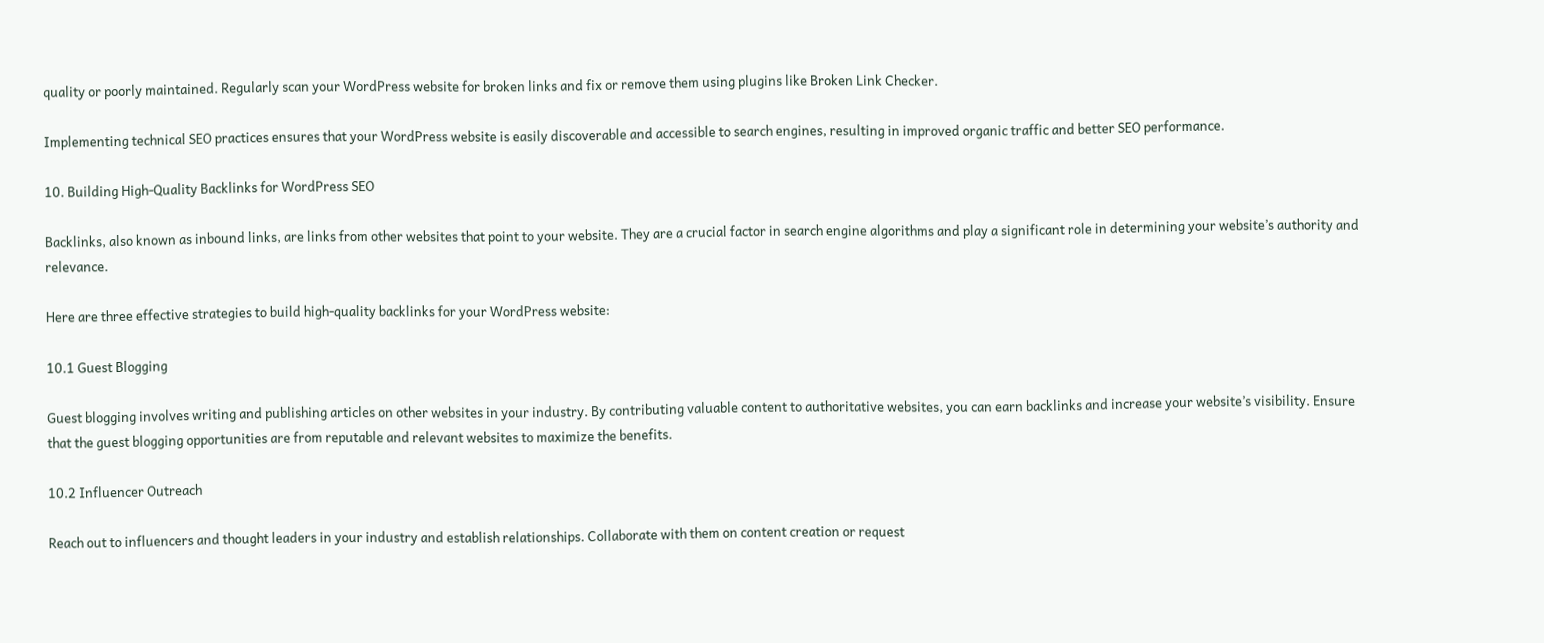quality or poorly maintained. Regularly scan your WordPress website for broken links and fix or remove them using plugins like Broken Link Checker.

Implementing technical SEO practices ensures that your WordPress website is easily discoverable and accessible to search engines, resulting in improved organic traffic and better SEO performance.

10. Building High-Quality Backlinks for WordPress SEO

Backlinks, also known as inbound links, are links from other websites that point to your website. They are a crucial factor in search engine algorithms and play a significant role in determining your website’s authority and relevance.

Here are three effective strategies to build high-quality backlinks for your WordPress website:

10.1 Guest Blogging

Guest blogging involves writing and publishing articles on other websites in your industry. By contributing valuable content to authoritative websites, you can earn backlinks and increase your website’s visibility. Ensure that the guest blogging opportunities are from reputable and relevant websites to maximize the benefits.

10.2 Influencer Outreach

Reach out to influencers and thought leaders in your industry and establish relationships. Collaborate with them on content creation or request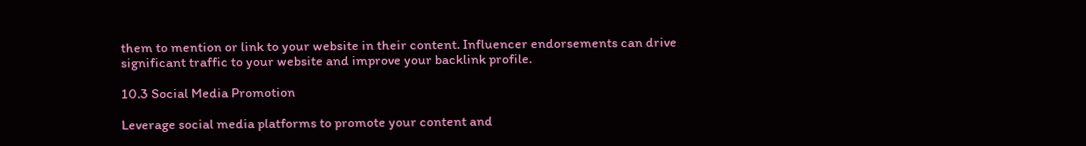them to mention or link to your website in their content. Influencer endorsements can drive significant traffic to your website and improve your backlink profile.

10.3 Social Media Promotion

Leverage social media platforms to promote your content and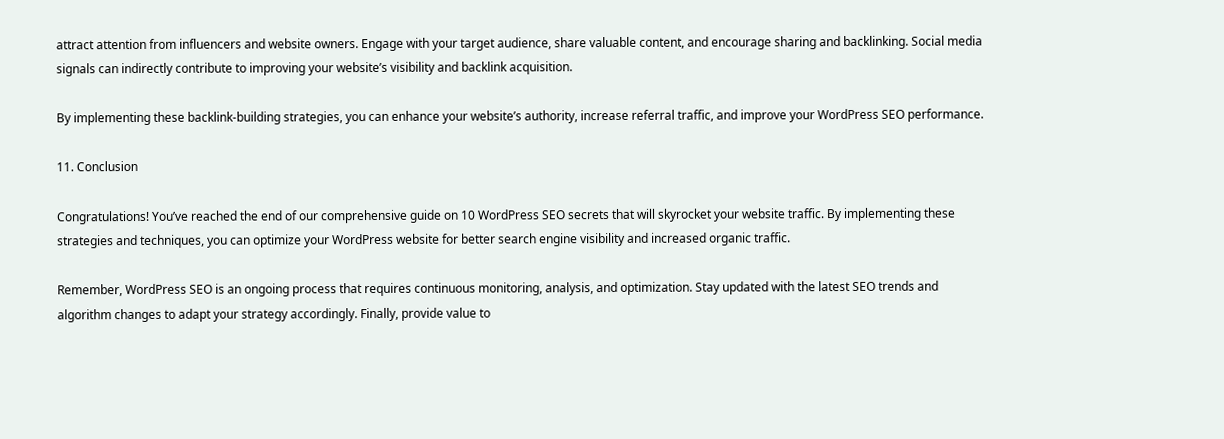attract attention from influencers and website owners. Engage with your target audience, share valuable content, and encourage sharing and backlinking. Social media signals can indirectly contribute to improving your website’s visibility and backlink acquisition.

By implementing these backlink-building strategies, you can enhance your website’s authority, increase referral traffic, and improve your WordPress SEO performance.

11. Conclusion

Congratulations! You’ve reached the end of our comprehensive guide on 10 WordPress SEO secrets that will skyrocket your website traffic. By implementing these strategies and techniques, you can optimize your WordPress website for better search engine visibility and increased organic traffic.

Remember, WordPress SEO is an ongoing process that requires continuous monitoring, analysis, and optimization. Stay updated with the latest SEO trends and algorithm changes to adapt your strategy accordingly. Finally, provide value to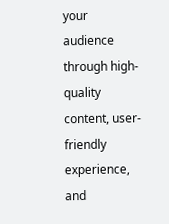your audience through high-quality content, user-friendly experience, and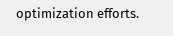optimization efforts.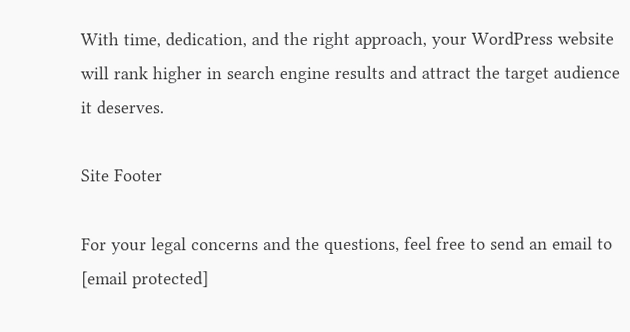With time, dedication, and the right approach, your WordPress website will rank higher in search engine results and attract the target audience it deserves.

Site Footer

For your legal concerns and the questions, feel free to send an email to [email protected]